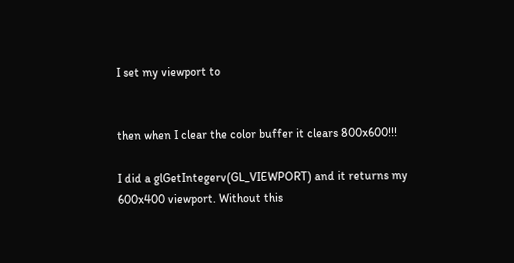I set my viewport to


then when I clear the color buffer it clears 800x600!!!

I did a glGetIntegerv(GL_VIEWPORT) and it returns my 600x400 viewport. Without this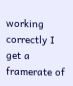working correctly I get a framerate of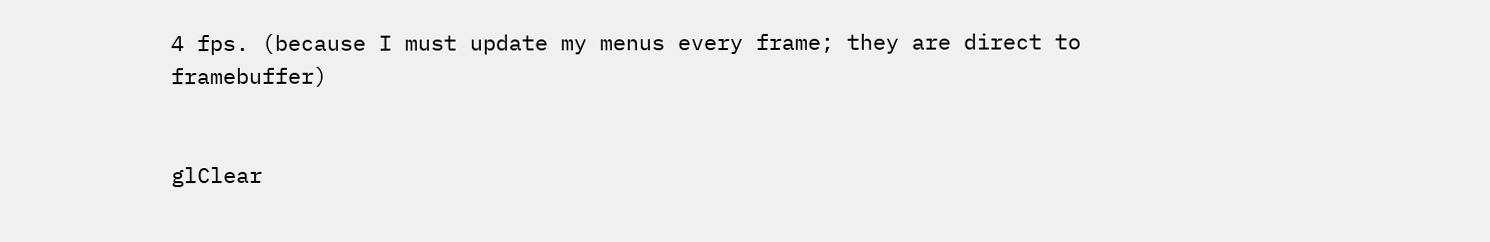4 fps. (because I must update my menus every frame; they are direct to framebuffer)


glClear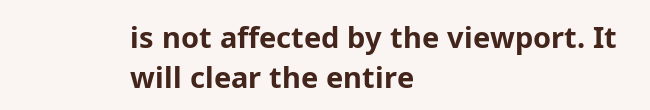is not affected by the viewport. It will clear the entire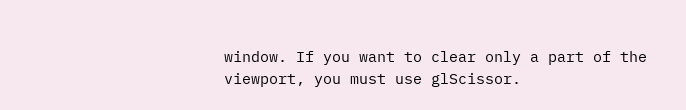window. If you want to clear only a part of the viewport, you must use glScissor.